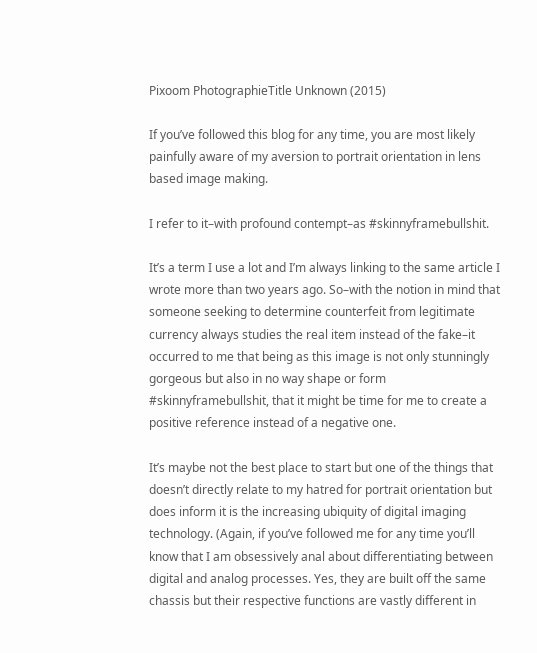Pixoom PhotographieTitle Unknown (2015)

If you’ve followed this blog for any time, you are most likely painfully aware of my aversion to portrait orientation in lens based image making.

I refer to it–with profound contempt–as #skinnyframebullshit.

It’s a term I use a lot and I’m always linking to the same article I wrote more than two years ago. So–with the notion in mind that someone seeking to determine counterfeit from legitimate currency always studies the real item instead of the fake–it occurred to me that being as this image is not only stunningly gorgeous but also in no way shape or form #skinnyframebullshit, that it might be time for me to create a positive reference instead of a negative one.

It’s maybe not the best place to start but one of the things that doesn’t directly relate to my hatred for portrait orientation but does inform it is the increasing ubiquity of digital imaging technology. (Again, if you’ve followed me for any time you’ll know that I am obsessively anal about differentiating between digital and analog processes. Yes, they are built off the same chassis but their respective functions are vastly different in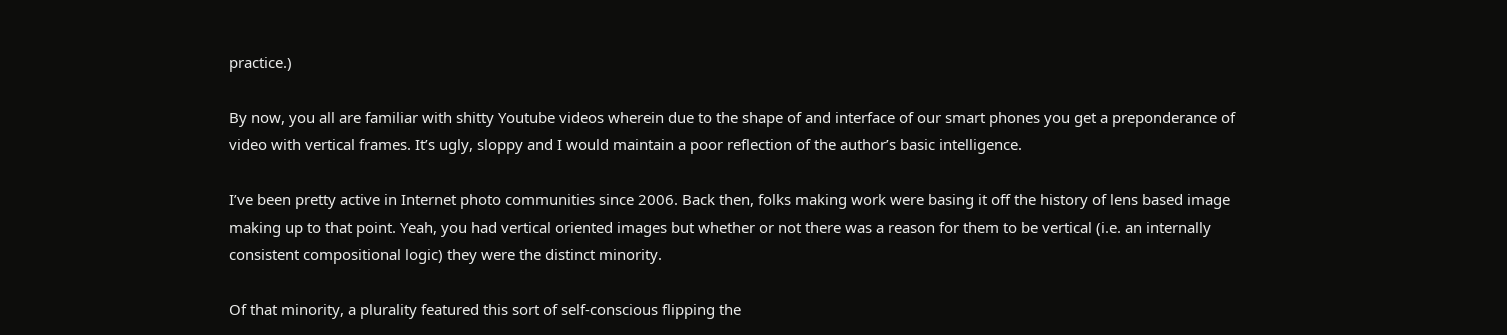practice.)

By now, you all are familiar with shitty Youtube videos wherein due to the shape of and interface of our smart phones you get a preponderance of video with vertical frames. It’s ugly, sloppy and I would maintain a poor reflection of the author’s basic intelligence.

I’ve been pretty active in Internet photo communities since 2006. Back then, folks making work were basing it off the history of lens based image making up to that point. Yeah, you had vertical oriented images but whether or not there was a reason for them to be vertical (i.e. an internally consistent compositional logic) they were the distinct minority.

Of that minority, a plurality featured this sort of self-conscious flipping the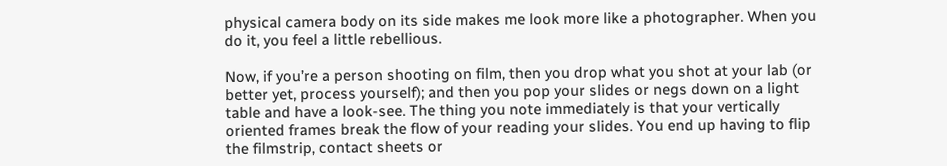physical camera body on its side makes me look more like a photographer. When you do it, you feel a little rebellious.

Now, if you’re a person shooting on film, then you drop what you shot at your lab (or better yet, process yourself); and then you pop your slides or negs down on a light table and have a look-see. The thing you note immediately is that your vertically oriented frames break the flow of your reading your slides. You end up having to flip the filmstrip, contact sheets or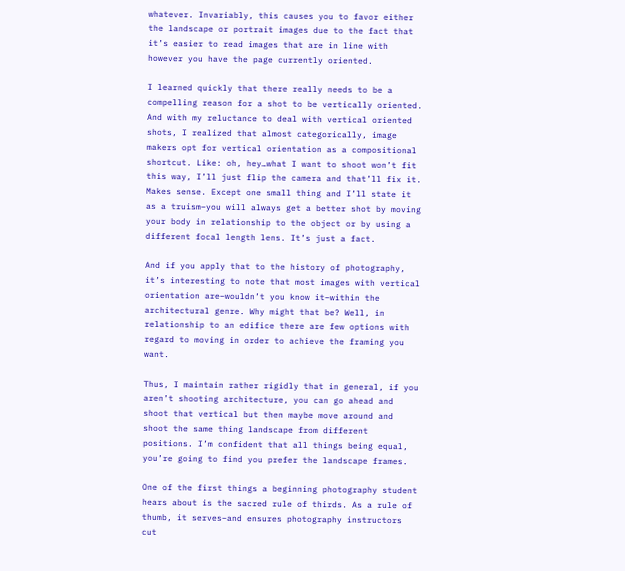whatever. Invariably, this causes you to favor either the landscape or portrait images due to the fact that it’s easier to read images that are in line with however you have the page currently oriented.

I learned quickly that there really needs to be a compelling reason for a shot to be vertically oriented. And with my reluctance to deal with vertical oriented shots, I realized that almost categorically, image makers opt for vertical orientation as a compositional shortcut. Like: oh, hey…what I want to shoot won’t fit this way, I’ll just flip the camera and that’ll fix it. Makes sense. Except one small thing and I’ll state it as a truism–you will always get a better shot by moving your body in relationship to the object or by using a different focal length lens. It’s just a fact.

And if you apply that to the history of photography, it’s interesting to note that most images with vertical orientation are–wouldn’t you know it–within the architectural genre. Why might that be? Well, in relationship to an edifice there are few options with regard to moving in order to achieve the framing you want.

Thus, I maintain rather rigidly that in general, if you aren’t shooting architecture, you can go ahead and shoot that vertical but then maybe move around and shoot the same thing landscape from different positions. I’m confident that all things being equal, you’re going to find you prefer the landscape frames.

One of the first things a beginning photography student hears about is the sacred rule of thirds. As a rule of thumb, it serves–and ensures photography instructors cut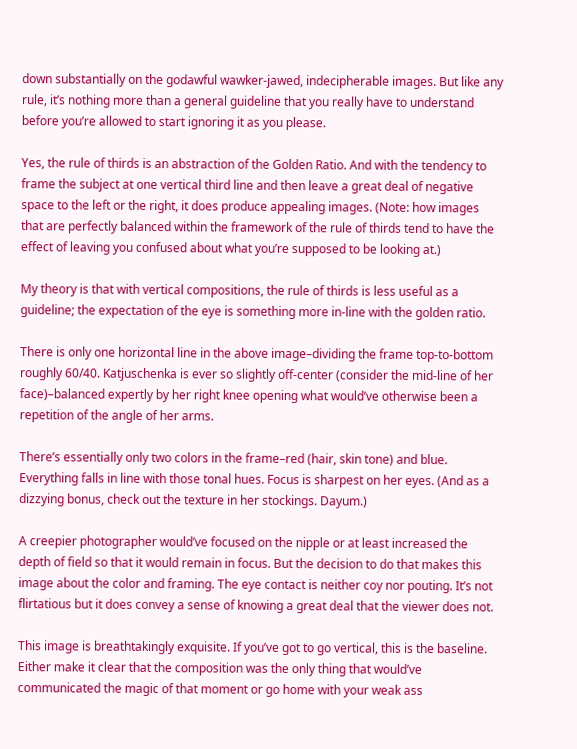down substantially on the godawful wawker-jawed, indecipherable images. But like any rule, it’s nothing more than a general guideline that you really have to understand before you’re allowed to start ignoring it as you please.

Yes, the rule of thirds is an abstraction of the Golden Ratio. And with the tendency to frame the subject at one vertical third line and then leave a great deal of negative space to the left or the right, it does produce appealing images. (Note: how images that are perfectly balanced within the framework of the rule of thirds tend to have the effect of leaving you confused about what you’re supposed to be looking at.)

My theory is that with vertical compositions, the rule of thirds is less useful as a guideline; the expectation of the eye is something more in-line with the golden ratio.

There is only one horizontal line in the above image–dividing the frame top-to-bottom roughly 60/40. Katjuschenka is ever so slightly off-center (consider the mid-line of her face)–balanced expertly by her right knee opening what would’ve otherwise been a repetition of the angle of her arms.

There’s essentially only two colors in the frame–red (hair, skin tone) and blue. Everything falls in line with those tonal hues. Focus is sharpest on her eyes. (And as a dizzying bonus, check out the texture in her stockings. Dayum.)

A creepier photographer would’ve focused on the nipple or at least increased the depth of field so that it would remain in focus. But the decision to do that makes this image about the color and framing. The eye contact is neither coy nor pouting. It’s not flirtatious but it does convey a sense of knowing a great deal that the viewer does not.

This image is breathtakingly exquisite. If you’ve got to go vertical, this is the baseline. Either make it clear that the composition was the only thing that would’ve communicated the magic of that moment or go home with your weak ass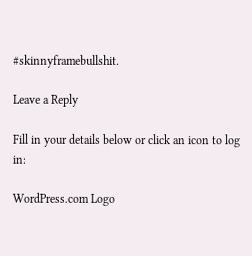#skinnyframebullshit.

Leave a Reply

Fill in your details below or click an icon to log in:

WordPress.com Logo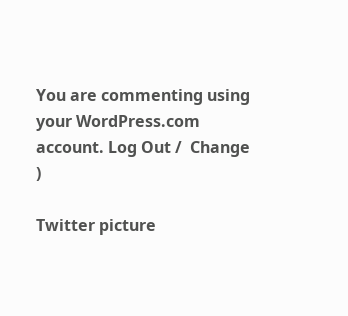You are commenting using your WordPress.com account. Log Out /  Change )

Twitter picture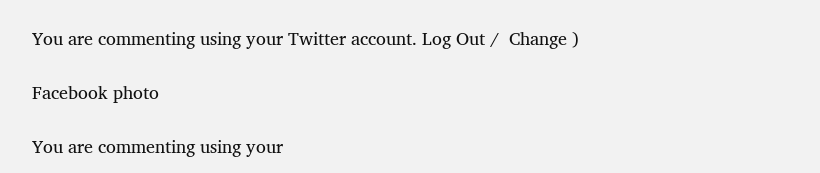You are commenting using your Twitter account. Log Out /  Change )

Facebook photo

You are commenting using your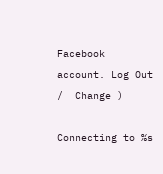Facebook account. Log Out /  Change )

Connecting to %s